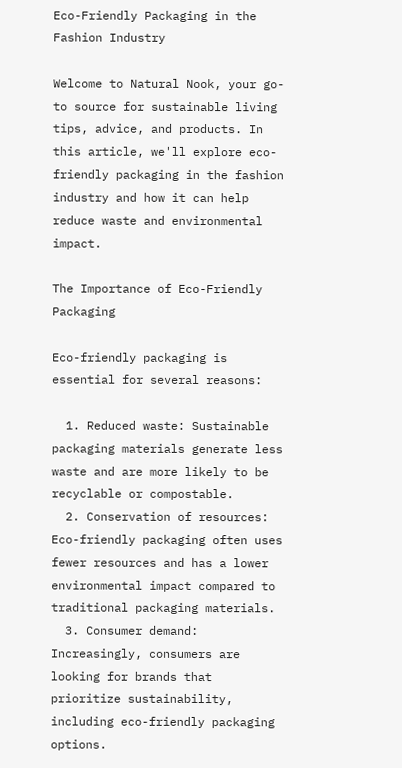Eco-Friendly Packaging in the Fashion Industry

Welcome to Natural Nook, your go-to source for sustainable living tips, advice, and products. In this article, we'll explore eco-friendly packaging in the fashion industry and how it can help reduce waste and environmental impact.

The Importance of Eco-Friendly Packaging

Eco-friendly packaging is essential for several reasons:

  1. Reduced waste: Sustainable packaging materials generate less waste and are more likely to be recyclable or compostable.
  2. Conservation of resources: Eco-friendly packaging often uses fewer resources and has a lower environmental impact compared to traditional packaging materials.
  3. Consumer demand: Increasingly, consumers are looking for brands that prioritize sustainability, including eco-friendly packaging options.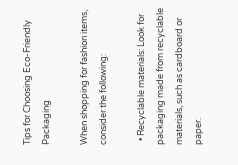Tips for Choosing Eco-Friendly Packaging

When shopping for fashion items, consider the following:

  • Recyclable materials: Look for packaging made from recyclable materials, such as cardboard or paper.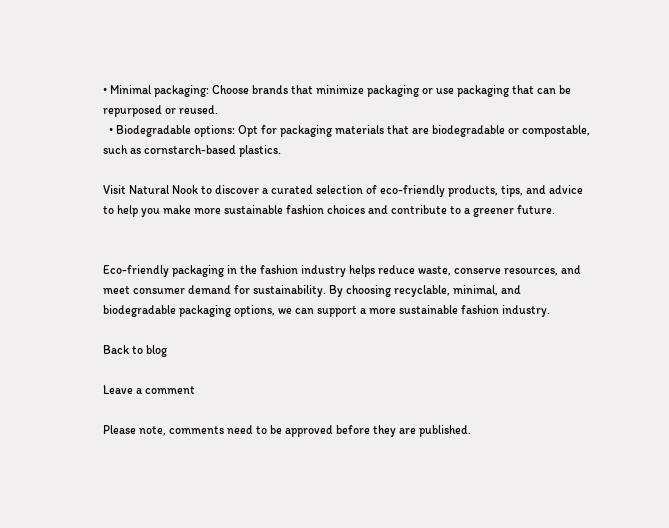• Minimal packaging: Choose brands that minimize packaging or use packaging that can be repurposed or reused.
  • Biodegradable options: Opt for packaging materials that are biodegradable or compostable, such as cornstarch-based plastics.

Visit Natural Nook to discover a curated selection of eco-friendly products, tips, and advice to help you make more sustainable fashion choices and contribute to a greener future.


Eco-friendly packaging in the fashion industry helps reduce waste, conserve resources, and meet consumer demand for sustainability. By choosing recyclable, minimal, and biodegradable packaging options, we can support a more sustainable fashion industry.

Back to blog

Leave a comment

Please note, comments need to be approved before they are published.